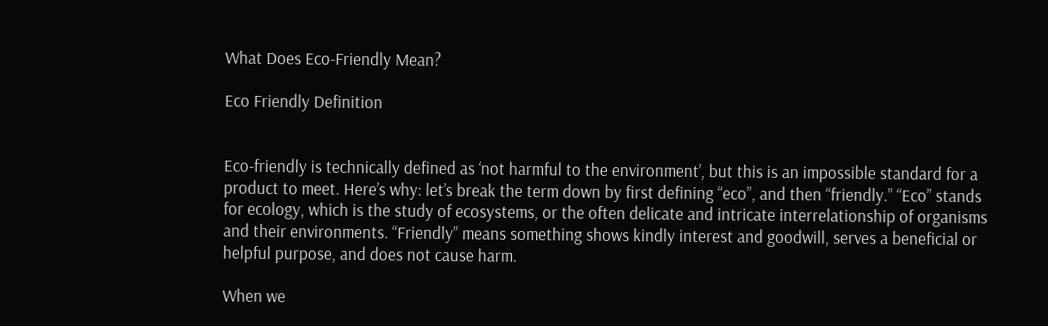What Does Eco-Friendly Mean?

Eco Friendly Definition


Eco-friendly is technically defined as ‘not harmful to the environment’, but this is an impossible standard for a product to meet. Here’s why: let’s break the term down by first defining “eco”, and then “friendly.” “Eco” stands for ecology, which is the study of ecosystems, or the often delicate and intricate interrelationship of organisms and their environments. “Friendly” means something shows kindly interest and goodwill, serves a beneficial or helpful purpose, and does not cause harm.

When we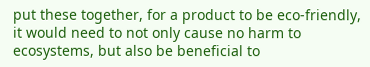put these together, for a product to be eco-friendly, it would need to not only cause no harm to ecosystems, but also be beneficial to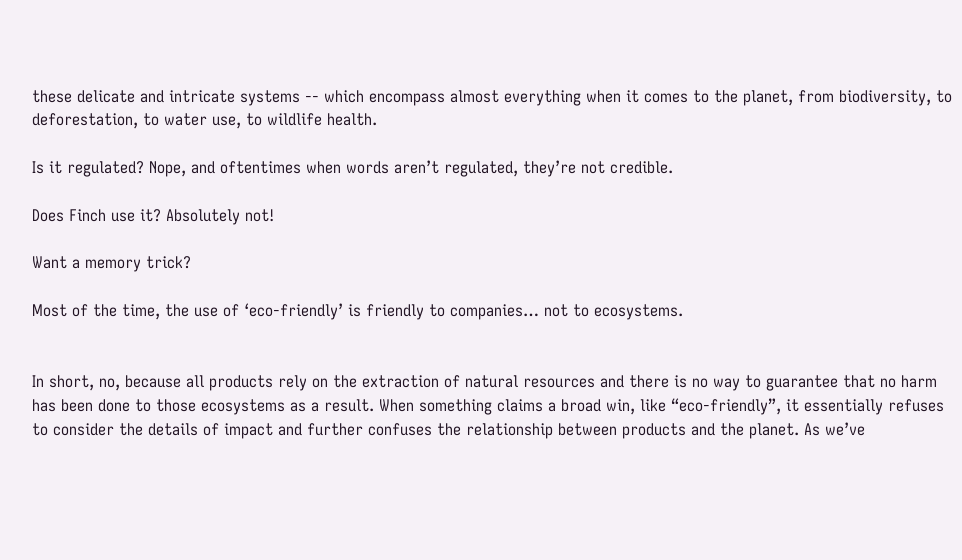these delicate and intricate systems -- which encompass almost everything when it comes to the planet, from biodiversity, to deforestation, to water use, to wildlife health.

Is it regulated? Nope, and oftentimes when words aren’t regulated, they’re not credible.

Does Finch use it? Absolutely not!

Want a memory trick?

Most of the time, the use of ‘eco-friendly’ is friendly to companies… not to ecosystems.


In short, no, because all products rely on the extraction of natural resources and there is no way to guarantee that no harm has been done to those ecosystems as a result. When something claims a broad win, like “eco-friendly”, it essentially refuses to consider the details of impact and further confuses the relationship between products and the planet. As we’ve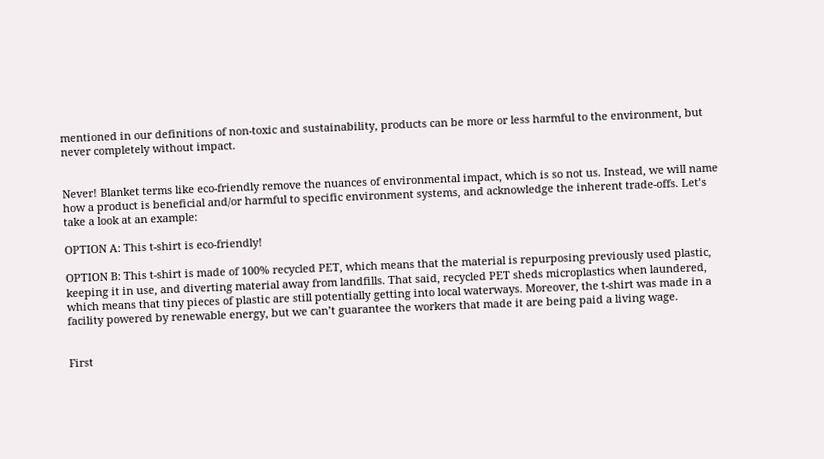mentioned in our definitions of non-toxic and sustainability, products can be more or less harmful to the environment, but never completely without impact.


Never! Blanket terms like eco-friendly remove the nuances of environmental impact, which is so not us. Instead, we will name how a product is beneficial and/or harmful to specific environment systems, and acknowledge the inherent trade-offs. Let’s take a look at an example:

OPTION A: This t-shirt is eco-friendly!

OPTION B: This t-shirt is made of 100% recycled PET, which means that the material is repurposing previously used plastic, keeping it in use, and diverting material away from landfills. That said, recycled PET sheds microplastics when laundered, which means that tiny pieces of plastic are still potentially getting into local waterways. Moreover, the t-shirt was made in a facility powered by renewable energy, but we can’t guarantee the workers that made it are being paid a living wage.


First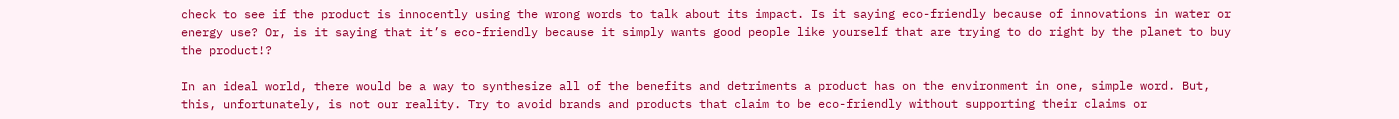check to see if the product is innocently using the wrong words to talk about its impact. Is it saying eco-friendly because of innovations in water or energy use? Or, is it saying that it’s eco-friendly because it simply wants good people like yourself that are trying to do right by the planet to buy the product!?

In an ideal world, there would be a way to synthesize all of the benefits and detriments a product has on the environment in one, simple word. But, this, unfortunately, is not our reality. Try to avoid brands and products that claim to be eco-friendly without supporting their claims or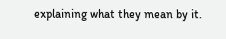explaining what they mean by it.